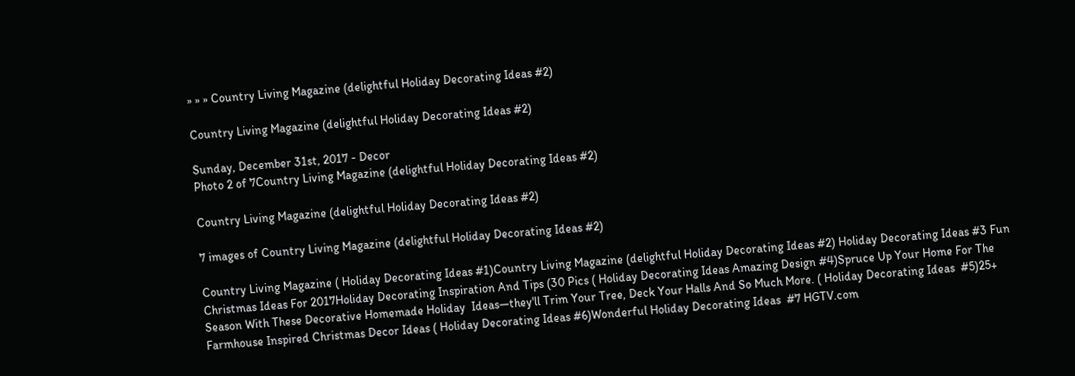» » » Country Living Magazine (delightful Holiday Decorating Ideas #2)

Country Living Magazine (delightful Holiday Decorating Ideas #2)

Sunday, December 31st, 2017 - Decor
Photo 2 of 7Country Living Magazine (delightful Holiday Decorating Ideas #2)

Country Living Magazine (delightful Holiday Decorating Ideas #2)

7 images of Country Living Magazine (delightful Holiday Decorating Ideas #2)

Country Living Magazine ( Holiday Decorating Ideas #1)Country Living Magazine (delightful Holiday Decorating Ideas #2) Holiday Decorating Ideas #3 Fun Christmas Ideas For 2017Holiday Decorating Inspiration And Tips (30 Pics ( Holiday Decorating Ideas Amazing Design #4)Spruce Up Your Home For The Season With These Decorative Homemade Holiday  Ideas—they'll Trim Your Tree, Deck Your Halls And So Much More. ( Holiday Decorating Ideas  #5)25+ Farmhouse Inspired Christmas Decor Ideas ( Holiday Decorating Ideas #6)Wonderful Holiday Decorating Ideas  #7 HGTV.com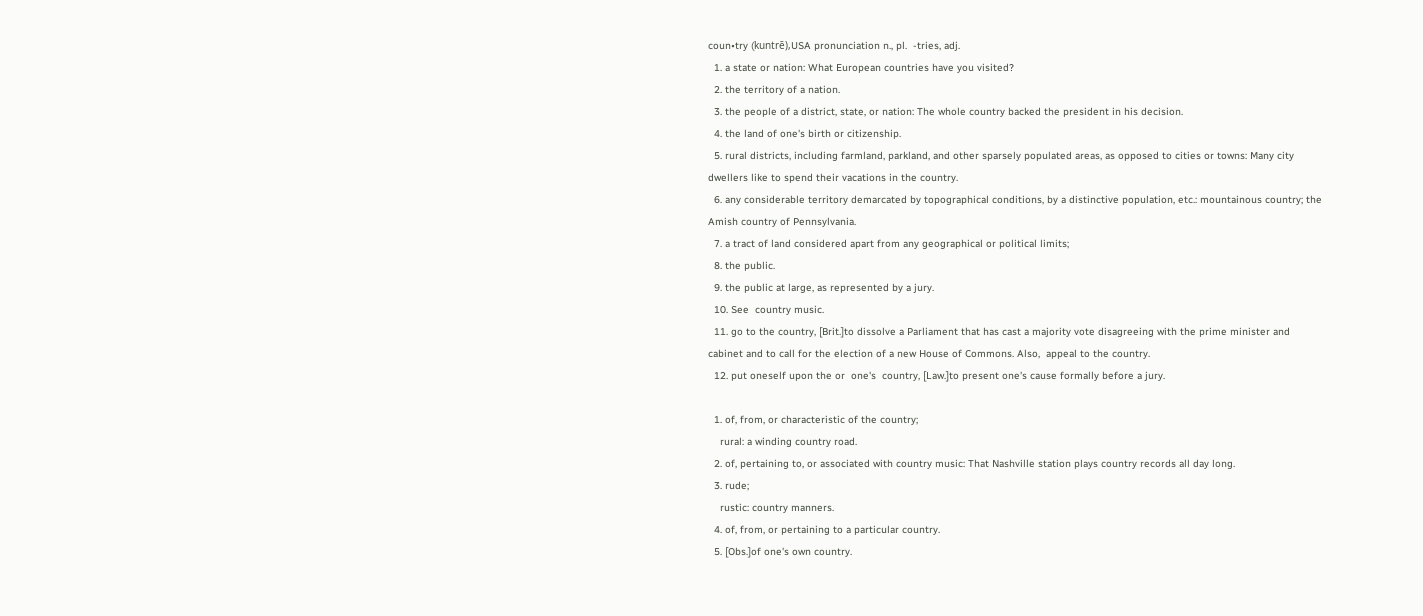coun•try (kuntrē),USA pronunciation n., pl.  -tries, adj.
  1. a state or nation: What European countries have you visited?
  2. the territory of a nation.
  3. the people of a district, state, or nation: The whole country backed the president in his decision.
  4. the land of one's birth or citizenship.
  5. rural districts, including farmland, parkland, and other sparsely populated areas, as opposed to cities or towns: Many city dwellers like to spend their vacations in the country.
  6. any considerable territory demarcated by topographical conditions, by a distinctive population, etc.: mountainous country; the Amish country of Pennsylvania.
  7. a tract of land considered apart from any geographical or political limits;
  8. the public.
  9. the public at large, as represented by a jury.
  10. See  country music.
  11. go to the country, [Brit.]to dissolve a Parliament that has cast a majority vote disagreeing with the prime minister and cabinet and to call for the election of a new House of Commons. Also,  appeal to the country.
  12. put oneself upon the or  one's  country, [Law.]to present one's cause formally before a jury.

  1. of, from, or characteristic of the country;
    rural: a winding country road.
  2. of, pertaining to, or associated with country music: That Nashville station plays country records all day long.
  3. rude;
    rustic: country manners.
  4. of, from, or pertaining to a particular country.
  5. [Obs.]of one's own country.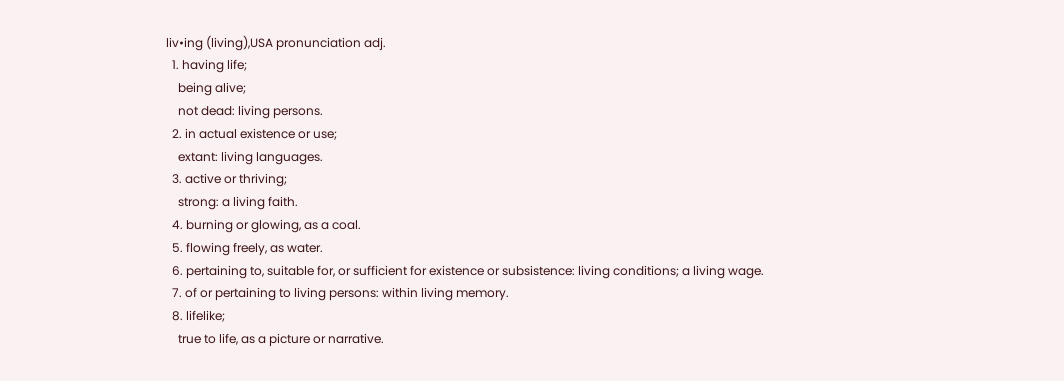liv•ing (living),USA pronunciation adj.
  1. having life;
    being alive;
    not dead: living persons.
  2. in actual existence or use;
    extant: living languages.
  3. active or thriving;
    strong: a living faith.
  4. burning or glowing, as a coal.
  5. flowing freely, as water.
  6. pertaining to, suitable for, or sufficient for existence or subsistence: living conditions; a living wage.
  7. of or pertaining to living persons: within living memory.
  8. lifelike;
    true to life, as a picture or narrative.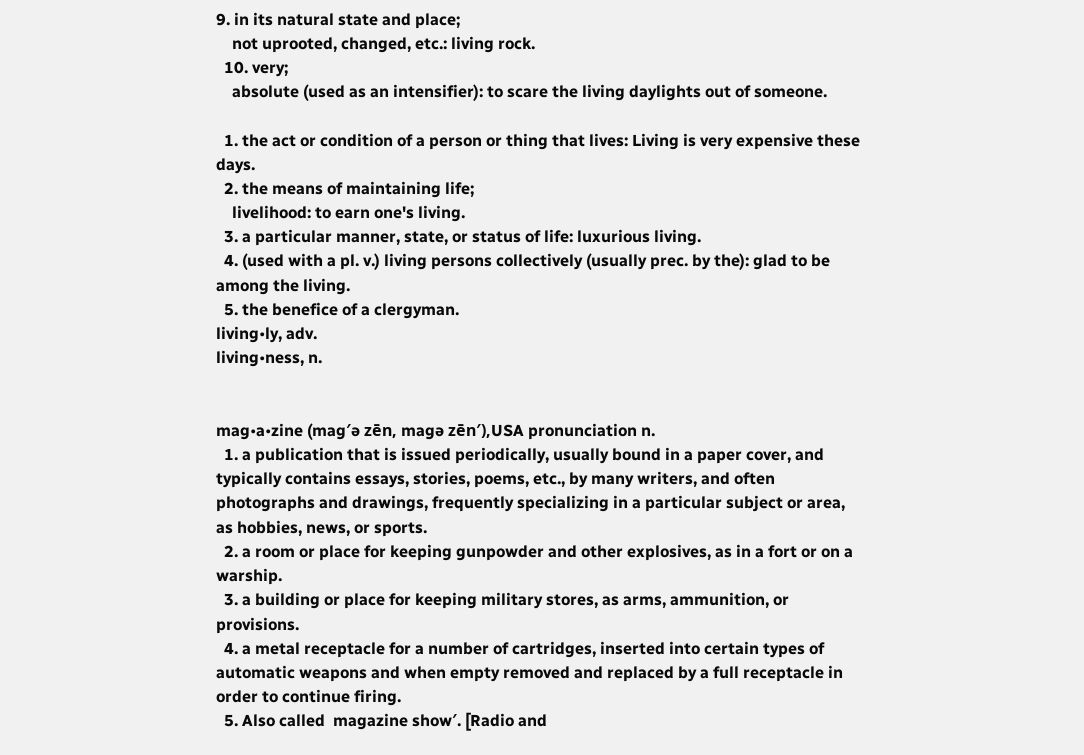9. in its natural state and place;
    not uprooted, changed, etc.: living rock.
  10. very;
    absolute (used as an intensifier): to scare the living daylights out of someone.

  1. the act or condition of a person or thing that lives: Living is very expensive these days.
  2. the means of maintaining life;
    livelihood: to earn one's living.
  3. a particular manner, state, or status of life: luxurious living.
  4. (used with a pl. v.) living persons collectively (usually prec. by the): glad to be among the living.
  5. the benefice of a clergyman.
living•ly, adv.
living•ness, n.


mag•a•zine (mag′ə zēn, magə zēn′),USA pronunciation n.
  1. a publication that is issued periodically, usually bound in a paper cover, and typically contains essays, stories, poems, etc., by many writers, and often photographs and drawings, frequently specializing in a particular subject or area, as hobbies, news, or sports.
  2. a room or place for keeping gunpowder and other explosives, as in a fort or on a warship.
  3. a building or place for keeping military stores, as arms, ammunition, or provisions.
  4. a metal receptacle for a number of cartridges, inserted into certain types of automatic weapons and when empty removed and replaced by a full receptacle in order to continue firing.
  5. Also called  magazine show′. [Radio and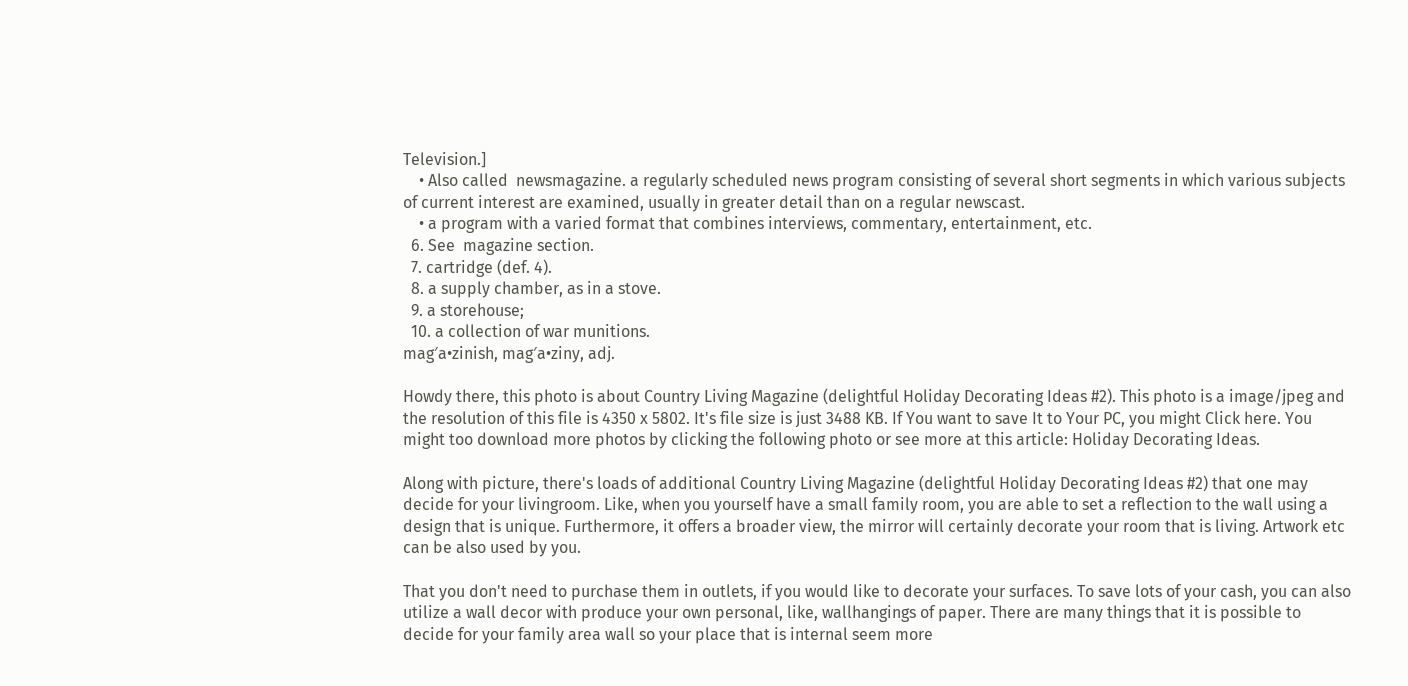Television.]
    • Also called  newsmagazine. a regularly scheduled news program consisting of several short segments in which various subjects of current interest are examined, usually in greater detail than on a regular newscast.
    • a program with a varied format that combines interviews, commentary, entertainment, etc.
  6. See  magazine section.
  7. cartridge (def. 4).
  8. a supply chamber, as in a stove.
  9. a storehouse;
  10. a collection of war munitions.
mag′a•zinish, mag′a•ziny, adj.

Howdy there, this photo is about Country Living Magazine (delightful Holiday Decorating Ideas #2). This photo is a image/jpeg and the resolution of this file is 4350 x 5802. It's file size is just 3488 KB. If You want to save It to Your PC, you might Click here. You might too download more photos by clicking the following photo or see more at this article: Holiday Decorating Ideas.

Along with picture, there's loads of additional Country Living Magazine (delightful Holiday Decorating Ideas #2) that one may decide for your livingroom. Like, when you yourself have a small family room, you are able to set a reflection to the wall using a design that is unique. Furthermore, it offers a broader view, the mirror will certainly decorate your room that is living. Artwork etc can be also used by you.

That you don't need to purchase them in outlets, if you would like to decorate your surfaces. To save lots of your cash, you can also utilize a wall decor with produce your own personal, like, wallhangings of paper. There are many things that it is possible to decide for your family area wall so your place that is internal seem more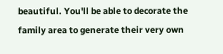beautiful. You'll be able to decorate the family area to generate their very own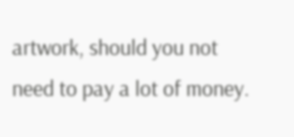artwork, should you not need to pay a lot of money.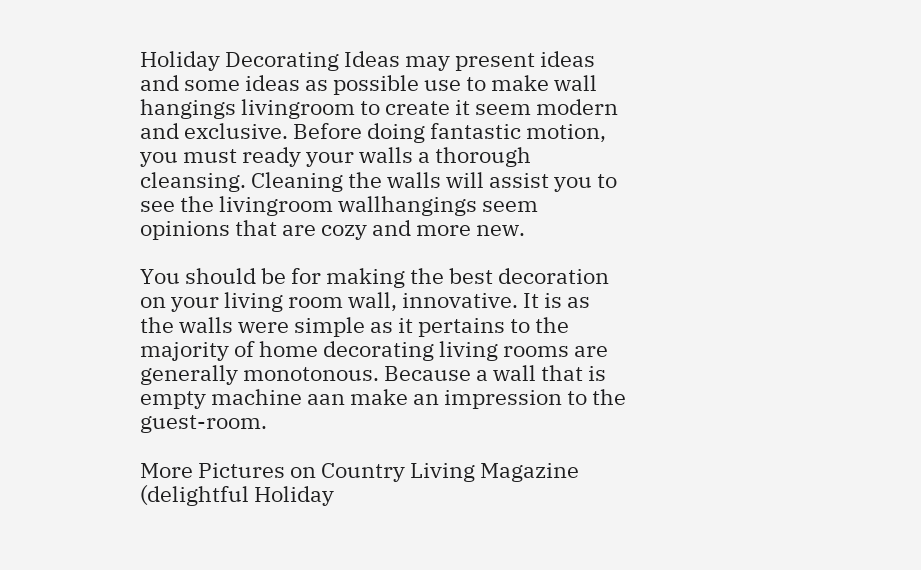Holiday Decorating Ideas may present ideas and some ideas as possible use to make wall hangings livingroom to create it seem modern and exclusive. Before doing fantastic motion, you must ready your walls a thorough cleansing. Cleaning the walls will assist you to see the livingroom wallhangings seem opinions that are cozy and more new.

You should be for making the best decoration on your living room wall, innovative. It is as the walls were simple as it pertains to the majority of home decorating living rooms are generally monotonous. Because a wall that is empty machine aan make an impression to the guest-room.

More Pictures on Country Living Magazine (delightful Holiday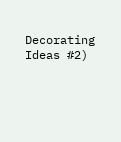Decorating Ideas #2)